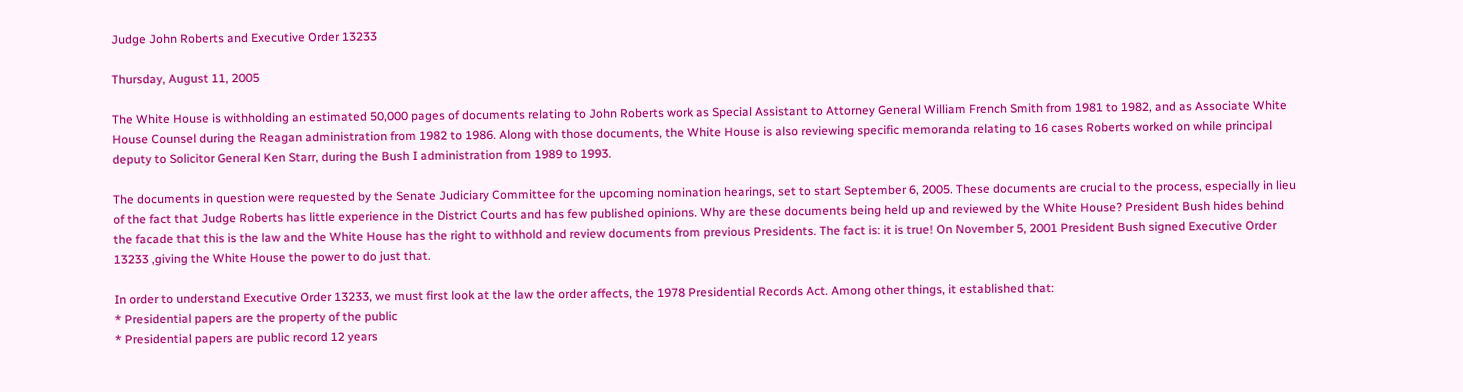Judge John Roberts and Executive Order 13233

Thursday, August 11, 2005

The White House is withholding an estimated 50,000 pages of documents relating to John Roberts work as Special Assistant to Attorney General William French Smith from 1981 to 1982, and as Associate White House Counsel during the Reagan administration from 1982 to 1986. Along with those documents, the White House is also reviewing specific memoranda relating to 16 cases Roberts worked on while principal deputy to Solicitor General Ken Starr, during the Bush I administration from 1989 to 1993.

The documents in question were requested by the Senate Judiciary Committee for the upcoming nomination hearings, set to start September 6, 2005. These documents are crucial to the process, especially in lieu of the fact that Judge Roberts has little experience in the District Courts and has few published opinions. Why are these documents being held up and reviewed by the White House? President Bush hides behind the facade that this is the law and the White House has the right to withhold and review documents from previous Presidents. The fact is: it is true! On November 5, 2001 President Bush signed Executive Order 13233 ,giving the White House the power to do just that.

In order to understand Executive Order 13233, we must first look at the law the order affects, the 1978 Presidential Records Act. Among other things, it established that:
* Presidential papers are the property of the public
* Presidential papers are public record 12 years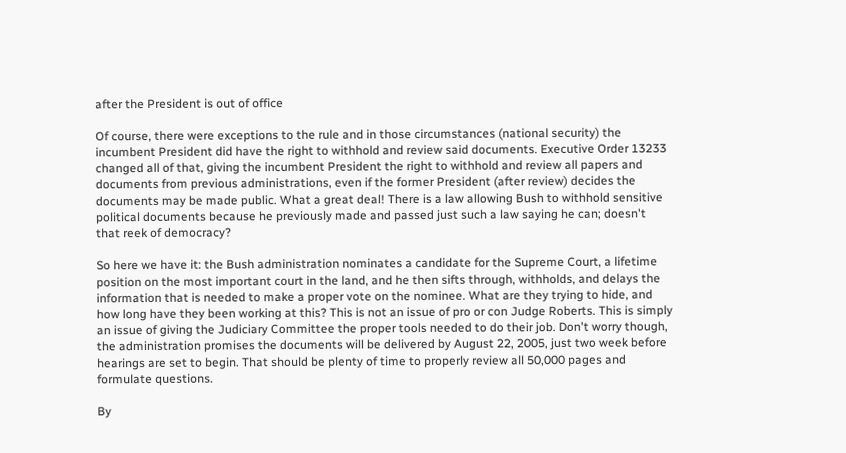after the President is out of office

Of course, there were exceptions to the rule and in those circumstances (national security) the incumbent President did have the right to withhold and review said documents. Executive Order 13233 changed all of that, giving the incumbent President the right to withhold and review all papers and documents from previous administrations, even if the former President (after review) decides the documents may be made public. What a great deal! There is a law allowing Bush to withhold sensitive political documents because he previously made and passed just such a law saying he can; doesn't that reek of democracy?

So here we have it: the Bush administration nominates a candidate for the Supreme Court, a lifetime position on the most important court in the land, and he then sifts through, withholds, and delays the information that is needed to make a proper vote on the nominee. What are they trying to hide, and how long have they been working at this? This is not an issue of pro or con Judge Roberts. This is simply an issue of giving the Judiciary Committee the proper tools needed to do their job. Don't worry though, the administration promises the documents will be delivered by August 22, 2005, just two week before hearings are set to begin. That should be plenty of time to properly review all 50,000 pages and formulate questions.

By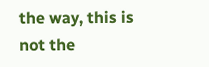the way, this is not the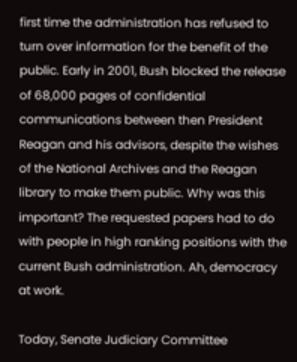first time the administration has refused to turn over information for the benefit of the public. Early in 2001, Bush blocked the release of 68,000 pages of confidential communications between then President Reagan and his advisors, despite the wishes of the National Archives and the Reagan library to make them public. Why was this important? The requested papers had to do with people in high ranking positions with the current Bush administration. Ah, democracy at work.

Today, Senate Judiciary Committee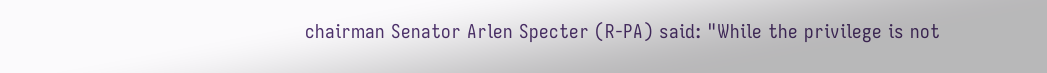chairman Senator Arlen Specter (R-PA) said: "While the privilege is not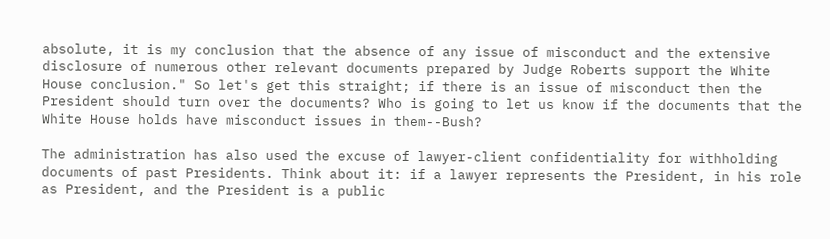absolute, it is my conclusion that the absence of any issue of misconduct and the extensive disclosure of numerous other relevant documents prepared by Judge Roberts support the White House conclusion." So let's get this straight; if there is an issue of misconduct then the President should turn over the documents? Who is going to let us know if the documents that the White House holds have misconduct issues in them--Bush?

The administration has also used the excuse of lawyer-client confidentiality for withholding documents of past Presidents. Think about it: if a lawyer represents the President, in his role as President, and the President is a public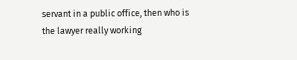servant in a public office, then who is the lawyer really working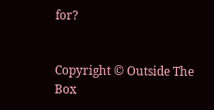for?


Copyright © Outside The Box